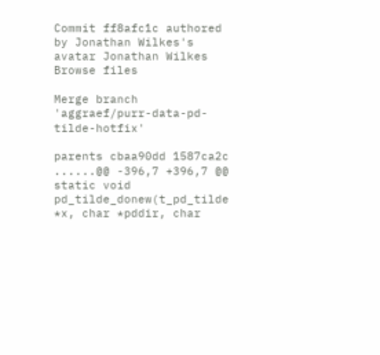Commit ff8afc1c authored by Jonathan Wilkes's avatar Jonathan Wilkes
Browse files

Merge branch 'aggraef/purr-data-pd-tilde-hotfix'

parents cbaa90dd 1587ca2c
......@@ -396,7 +396,7 @@ static void pd_tilde_donew(t_pd_tilde *x, char *pddir, char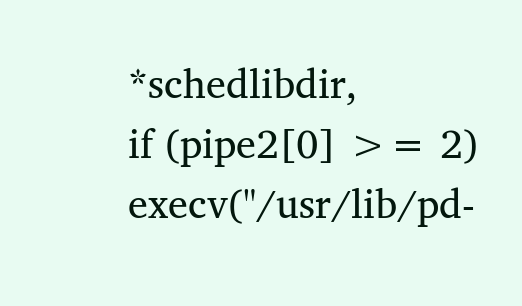*schedlibdir,
if (pipe2[0] >= 2)
execv("/usr/lib/pd-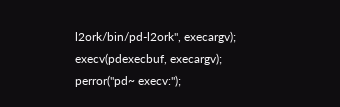l2ork/bin/pd-l2ork", execargv);
execv(pdexecbuf, execargv);
perror("pd~ execv:");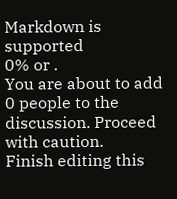Markdown is supported
0% or .
You are about to add 0 people to the discussion. Proceed with caution.
Finish editing this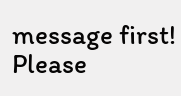message first!
Please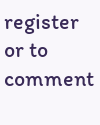register or to comment